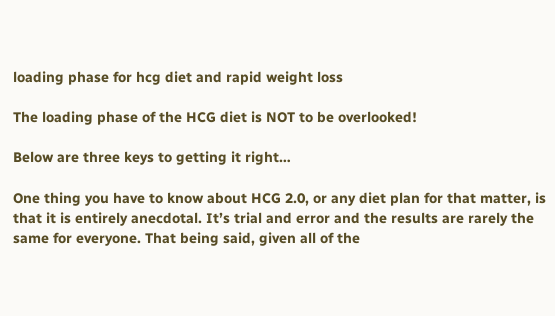loading phase for hcg diet and rapid weight loss

The loading phase of the HCG diet is NOT to be overlooked!

Below are three keys to getting it right…

One thing you have to know about HCG 2.0, or any diet plan for that matter, is that it is entirely anecdotal. It’s trial and error and the results are rarely the same for everyone. That being said, given all of the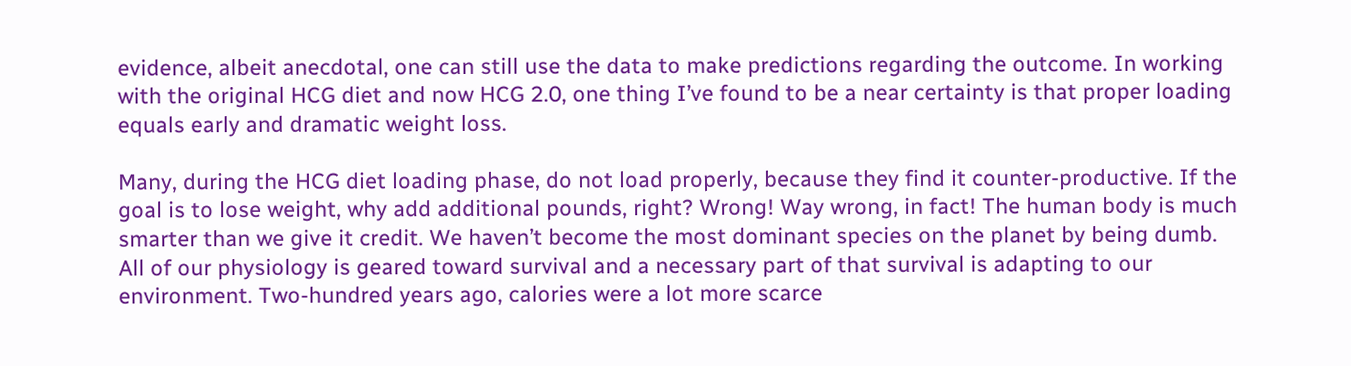evidence, albeit anecdotal, one can still use the data to make predictions regarding the outcome. In working with the original HCG diet and now HCG 2.0, one thing I’ve found to be a near certainty is that proper loading equals early and dramatic weight loss.

Many, during the HCG diet loading phase, do not load properly, because they find it counter-productive. If the goal is to lose weight, why add additional pounds, right? Wrong! Way wrong, in fact! The human body is much smarter than we give it credit. We haven’t become the most dominant species on the planet by being dumb. All of our physiology is geared toward survival and a necessary part of that survival is adapting to our environment. Two-hundred years ago, calories were a lot more scarce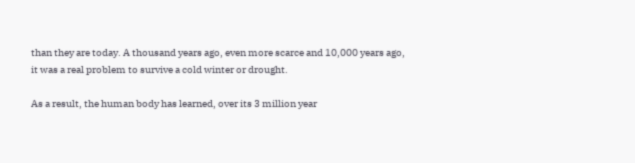than they are today. A thousand years ago, even more scarce and 10,000 years ago, it was a real problem to survive a cold winter or drought.

As a result, the human body has learned, over its 3 million year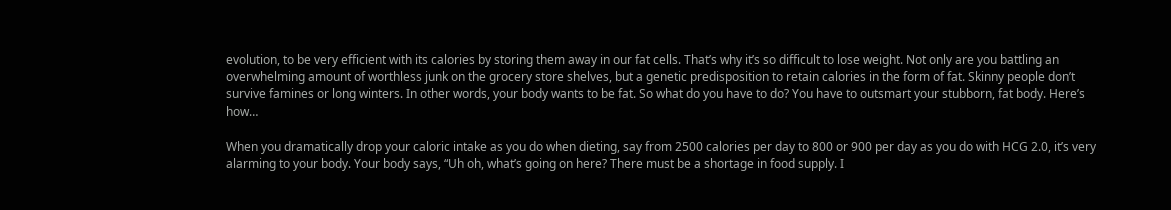evolution, to be very efficient with its calories by storing them away in our fat cells. That’s why it’s so difficult to lose weight. Not only are you battling an overwhelming amount of worthless junk on the grocery store shelves, but a genetic predisposition to retain calories in the form of fat. Skinny people don’t survive famines or long winters. In other words, your body wants to be fat. So what do you have to do? You have to outsmart your stubborn, fat body. Here’s how…

When you dramatically drop your caloric intake as you do when dieting, say from 2500 calories per day to 800 or 900 per day as you do with HCG 2.0, it’s very alarming to your body. Your body says, “Uh oh, what’s going on here? There must be a shortage in food supply. I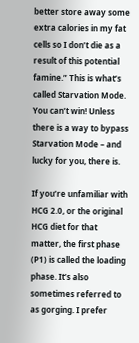better store away some extra calories in my fat cells so I don’t die as a result of this potential famine.” This is what’s called Starvation Mode. You can’t win! Unless there is a way to bypass Starvation Mode – and lucky for you, there is.

If you’re unfamiliar with HCG 2.0, or the original HCG diet for that matter, the first phase (P1) is called the loading phase. It’s also sometimes referred to as gorging. I prefer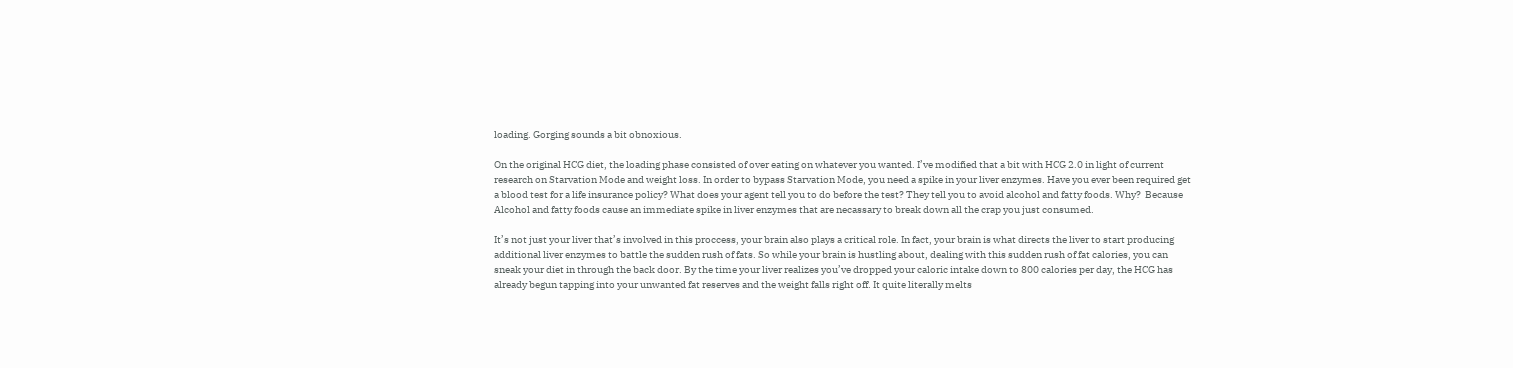loading. Gorging sounds a bit obnoxious.

On the original HCG diet, the loading phase consisted of over eating on whatever you wanted. I’ve modified that a bit with HCG 2.0 in light of current research on Starvation Mode and weight loss. In order to bypass Starvation Mode, you need a spike in your liver enzymes. Have you ever been required get a blood test for a life insurance policy? What does your agent tell you to do before the test? They tell you to avoid alcohol and fatty foods. Why?  Because Alcohol and fatty foods cause an immediate spike in liver enzymes that are necassary to break down all the crap you just consumed.

It’s not just your liver that’s involved in this proccess, your brain also plays a critical role. In fact, your brain is what directs the liver to start producing additional liver enzymes to battle the sudden rush of fats. So while your brain is hustling about, dealing with this sudden rush of fat calories, you can sneak your diet in through the back door. By the time your liver realizes you’ve dropped your caloric intake down to 800 calories per day, the HCG has already begun tapping into your unwanted fat reserves and the weight falls right off. It quite literally melts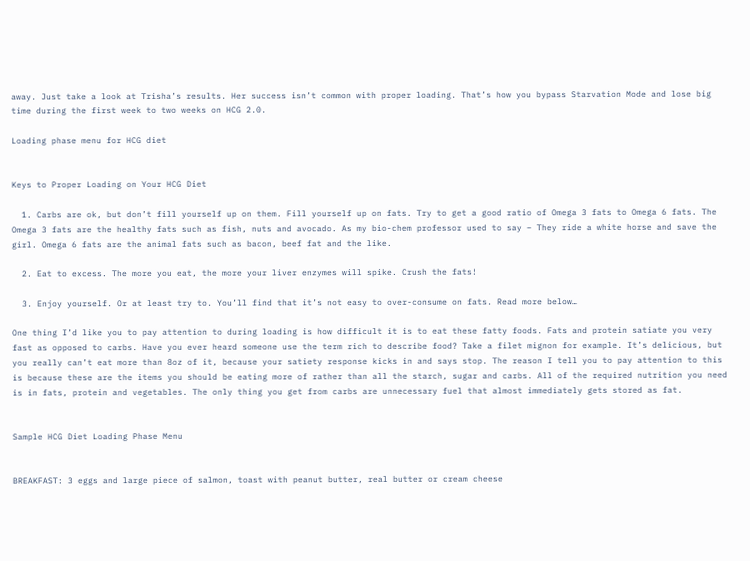away. Just take a look at Trisha’s results. Her success isn’t common with proper loading. That’s how you bypass Starvation Mode and lose big time during the first week to two weeks on HCG 2.0.

Loading phase menu for HCG diet


Keys to Proper Loading on Your HCG Diet

  1. Carbs are ok, but don’t fill yourself up on them. Fill yourself up on fats. Try to get a good ratio of Omega 3 fats to Omega 6 fats. The Omega 3 fats are the healthy fats such as fish, nuts and avocado. As my bio-chem professor used to say – They ride a white horse and save the girl. Omega 6 fats are the animal fats such as bacon, beef fat and the like.

  2. Eat to excess. The more you eat, the more your liver enzymes will spike. Crush the fats!

  3. Enjoy yourself. Or at least try to. You’ll find that it’s not easy to over-consume on fats. Read more below…

One thing I’d like you to pay attention to during loading is how difficult it is to eat these fatty foods. Fats and protein satiate you very fast as opposed to carbs. Have you ever heard someone use the term rich to describe food? Take a filet mignon for example. It’s delicious, but you really can’t eat more than 8oz of it, because your satiety response kicks in and says stop. The reason I tell you to pay attention to this is because these are the items you should be eating more of rather than all the starch, sugar and carbs. All of the required nutrition you need is in fats, protein and vegetables. The only thing you get from carbs are unnecessary fuel that almost immediately gets stored as fat.


Sample HCG Diet Loading Phase Menu


BREAKFAST: 3 eggs and large piece of salmon, toast with peanut butter, real butter or cream cheese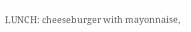LUNCH: cheeseburger with mayonnaise,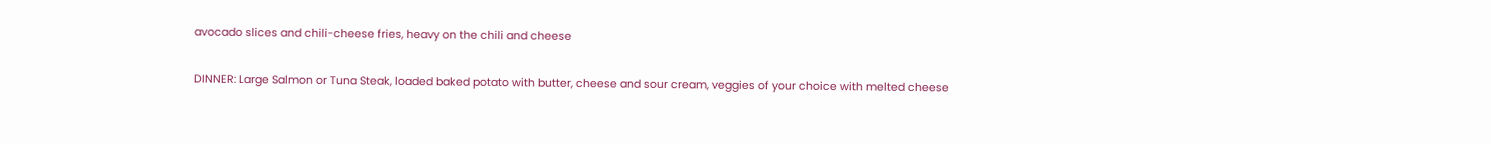avocado slices and chili-cheese fries, heavy on the chili and cheese

DINNER: Large Salmon or Tuna Steak, loaded baked potato with butter, cheese and sour cream, veggies of your choice with melted cheese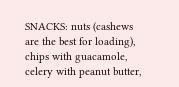SNACKS: nuts (cashews are the best for loading), chips with guacamole, celery with peanut butter,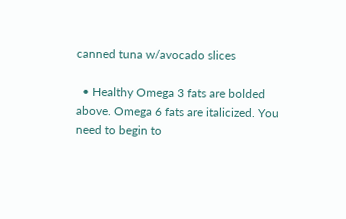canned tuna w/avocado slices

  • Healthy Omega 3 fats are bolded above. Omega 6 fats are italicized. You need to begin to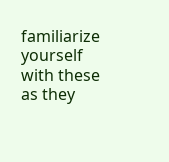familiarize yourself with these as they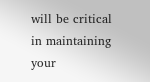will be critical in maintaining your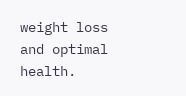weight loss and optimal health.